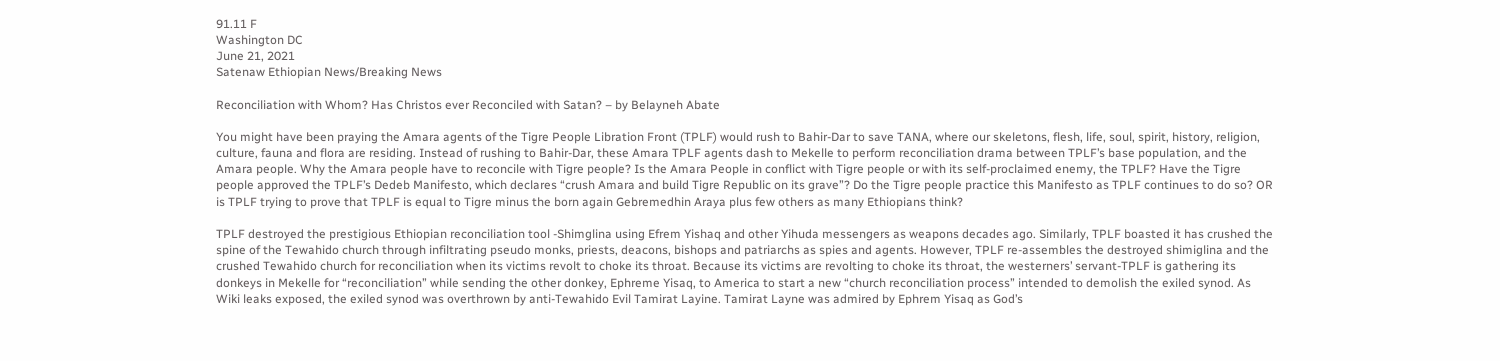91.11 F
Washington DC
June 21, 2021
Satenaw Ethiopian News/Breaking News

Reconciliation with Whom? Has Christos ever Reconciled with Satan? – by Belayneh Abate

You might have been praying the Amara agents of the Tigre People Libration Front (TPLF) would rush to Bahir-Dar to save TANA, where our skeletons, flesh, life, soul, spirit, history, religion, culture, fauna and flora are residing. Instead of rushing to Bahir-Dar, these Amara TPLF agents dash to Mekelle to perform reconciliation drama between TPLF’s base population, and the Amara people. Why the Amara people have to reconcile with Tigre people? Is the Amara People in conflict with Tigre people or with its self-proclaimed enemy, the TPLF? Have the Tigre people approved the TPLF’s Dedeb Manifesto, which declares “crush Amara and build Tigre Republic on its grave”? Do the Tigre people practice this Manifesto as TPLF continues to do so? OR is TPLF trying to prove that TPLF is equal to Tigre minus the born again Gebremedhin Araya plus few others as many Ethiopians think?

TPLF destroyed the prestigious Ethiopian reconciliation tool -Shimglina using Efrem Yishaq and other Yihuda messengers as weapons decades ago. Similarly, TPLF boasted it has crushed the spine of the Tewahido church through infiltrating pseudo monks, priests, deacons, bishops and patriarchs as spies and agents. However, TPLF re-assembles the destroyed shimiglina and the crushed Tewahido church for reconciliation when its victims revolt to choke its throat. Because its victims are revolting to choke its throat, the westerners’ servant-TPLF is gathering its donkeys in Mekelle for “reconciliation” while sending the other donkey, Ephreme Yisaq, to America to start a new “church reconciliation process” intended to demolish the exiled synod. As Wiki leaks exposed, the exiled synod was overthrown by anti-Tewahido Evil Tamirat Layine. Tamirat Layne was admired by Ephrem Yisaq as God’s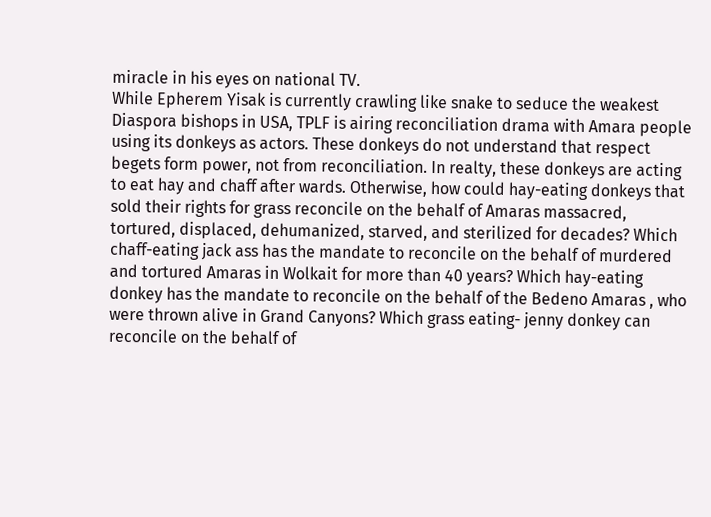miracle in his eyes on national TV.
While Epherem Yisak is currently crawling like snake to seduce the weakest Diaspora bishops in USA, TPLF is airing reconciliation drama with Amara people using its donkeys as actors. These donkeys do not understand that respect begets form power, not from reconciliation. In realty, these donkeys are acting to eat hay and chaff after wards. Otherwise, how could hay-eating donkeys that sold their rights for grass reconcile on the behalf of Amaras massacred, tortured, displaced, dehumanized, starved, and sterilized for decades? Which chaff-eating jack ass has the mandate to reconcile on the behalf of murdered and tortured Amaras in Wolkait for more than 40 years? Which hay-eating donkey has the mandate to reconcile on the behalf of the Bedeno Amaras , who were thrown alive in Grand Canyons? Which grass eating- jenny donkey can reconcile on the behalf of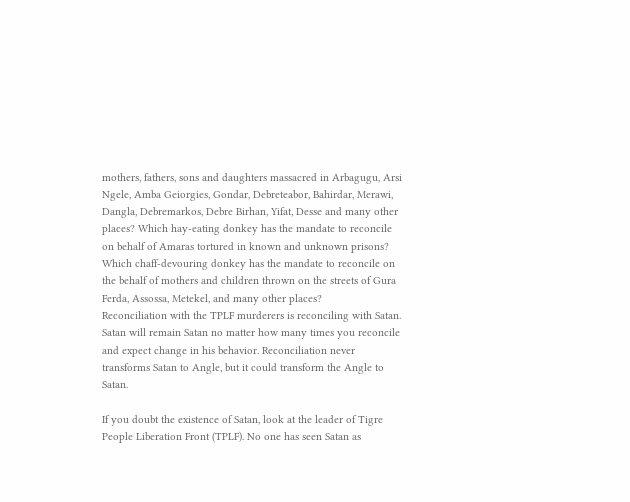mothers, fathers, sons and daughters massacred in Arbagugu, Arsi Ngele, Amba Geiorgies, Gondar, Debreteabor, Bahirdar, Merawi, Dangla, Debremarkos, Debre Birhan, Yifat, Desse and many other places? Which hay-eating donkey has the mandate to reconcile on behalf of Amaras tortured in known and unknown prisons? Which chaff-devouring donkey has the mandate to reconcile on the behalf of mothers and children thrown on the streets of Gura Ferda, Assossa, Metekel, and many other places?
Reconciliation with the TPLF murderers is reconciling with Satan. Satan will remain Satan no matter how many times you reconcile and expect change in his behavior. Reconciliation never transforms Satan to Angle, but it could transform the Angle to Satan.

If you doubt the existence of Satan, look at the leader of Tigre People Liberation Front (TPLF). No one has seen Satan as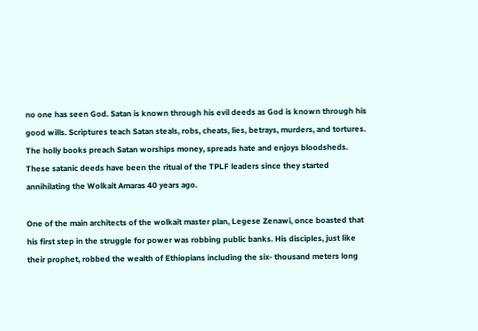no one has seen God. Satan is known through his evil deeds as God is known through his good wills. Scriptures teach Satan steals, robs, cheats, lies, betrays, murders, and tortures. The holly books preach Satan worships money, spreads hate and enjoys bloodsheds. These satanic deeds have been the ritual of the TPLF leaders since they started annihilating the Wolkait Amaras 40 years ago.

One of the main architects of the wolkait master plan, Legese Zenawi, once boasted that his first step in the struggle for power was robbing public banks. His disciples, just like their prophet, robbed the wealth of Ethiopians including the six- thousand meters long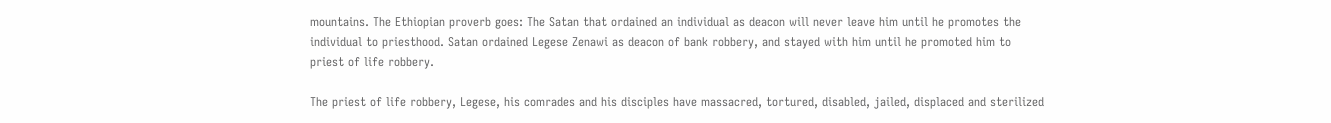mountains. The Ethiopian proverb goes: The Satan that ordained an individual as deacon will never leave him until he promotes the individual to priesthood. Satan ordained Legese Zenawi as deacon of bank robbery, and stayed with him until he promoted him to priest of life robbery.

The priest of life robbery, Legese, his comrades and his disciples have massacred, tortured, disabled, jailed, displaced and sterilized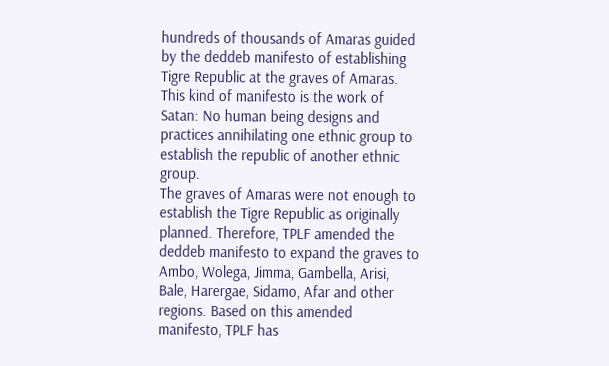hundreds of thousands of Amaras guided by the deddeb manifesto of establishing Tigre Republic at the graves of Amaras. This kind of manifesto is the work of Satan: No human being designs and practices annihilating one ethnic group to establish the republic of another ethnic group.
The graves of Amaras were not enough to establish the Tigre Republic as originally planned. Therefore, TPLF amended the deddeb manifesto to expand the graves to Ambo, Wolega, Jimma, Gambella, Arisi, Bale, Harergae, Sidamo, Afar and other regions. Based on this amended manifesto, TPLF has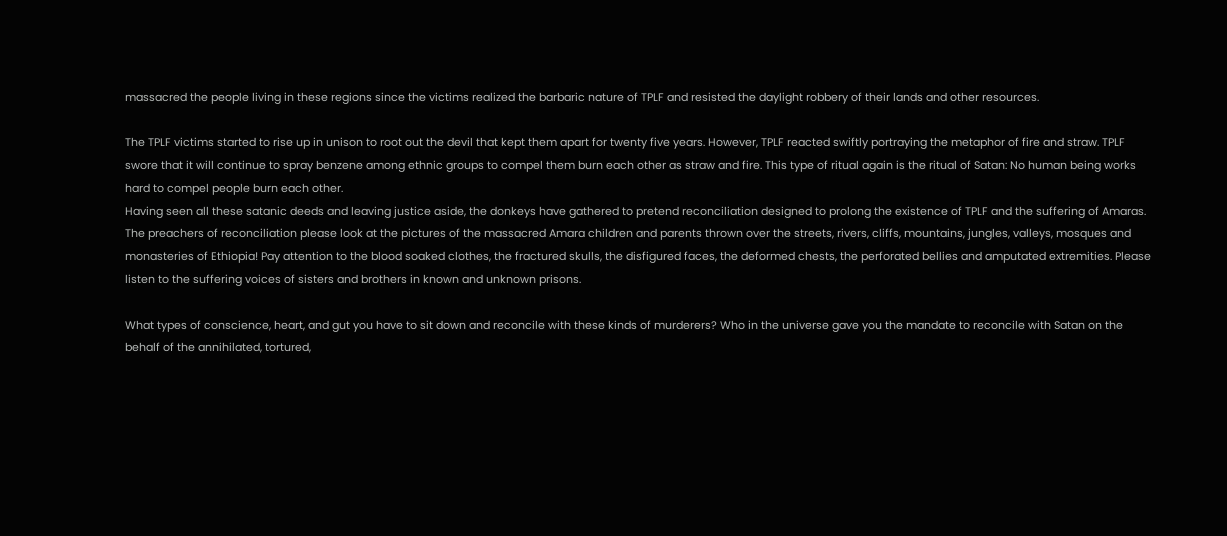massacred the people living in these regions since the victims realized the barbaric nature of TPLF and resisted the daylight robbery of their lands and other resources.

The TPLF victims started to rise up in unison to root out the devil that kept them apart for twenty five years. However, TPLF reacted swiftly portraying the metaphor of fire and straw. TPLF swore that it will continue to spray benzene among ethnic groups to compel them burn each other as straw and fire. This type of ritual again is the ritual of Satan: No human being works hard to compel people burn each other.
Having seen all these satanic deeds and leaving justice aside, the donkeys have gathered to pretend reconciliation designed to prolong the existence of TPLF and the suffering of Amaras. The preachers of reconciliation please look at the pictures of the massacred Amara children and parents thrown over the streets, rivers, cliffs, mountains, jungles, valleys, mosques and monasteries of Ethiopia! Pay attention to the blood soaked clothes, the fractured skulls, the disfigured faces, the deformed chests, the perforated bellies and amputated extremities. Please listen to the suffering voices of sisters and brothers in known and unknown prisons.

What types of conscience, heart, and gut you have to sit down and reconcile with these kinds of murderers? Who in the universe gave you the mandate to reconcile with Satan on the behalf of the annihilated, tortured,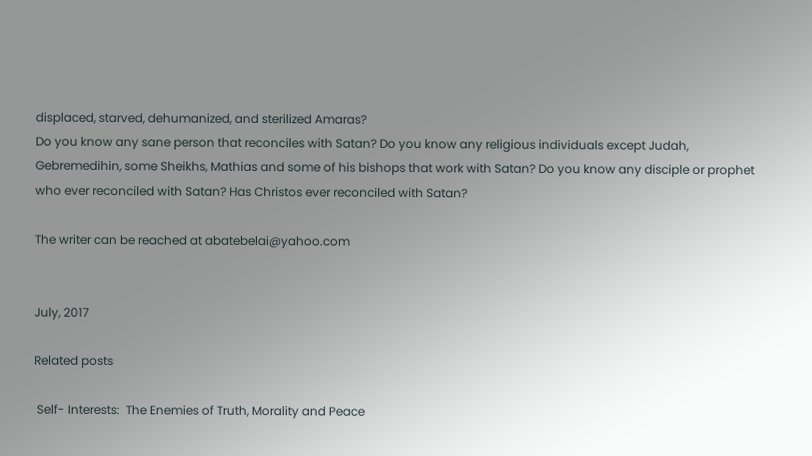displaced, starved, dehumanized, and sterilized Amaras?
Do you know any sane person that reconciles with Satan? Do you know any religious individuals except Judah, Gebremedihin, some Sheikhs, Mathias and some of his bishops that work with Satan? Do you know any disciple or prophet who ever reconciled with Satan? Has Christos ever reconciled with Satan?

The writer can be reached at abatebelai@yahoo.com


July, 2017

Related posts

 Self- Interests:  The Enemies of Truth, Morality and Peace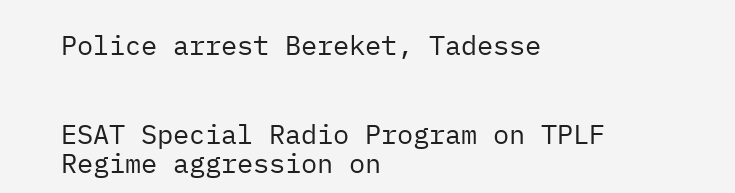Police arrest Bereket, Tadesse


ESAT Special Radio Program on TPLF Regime aggression on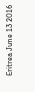Eritrea June 13 2016